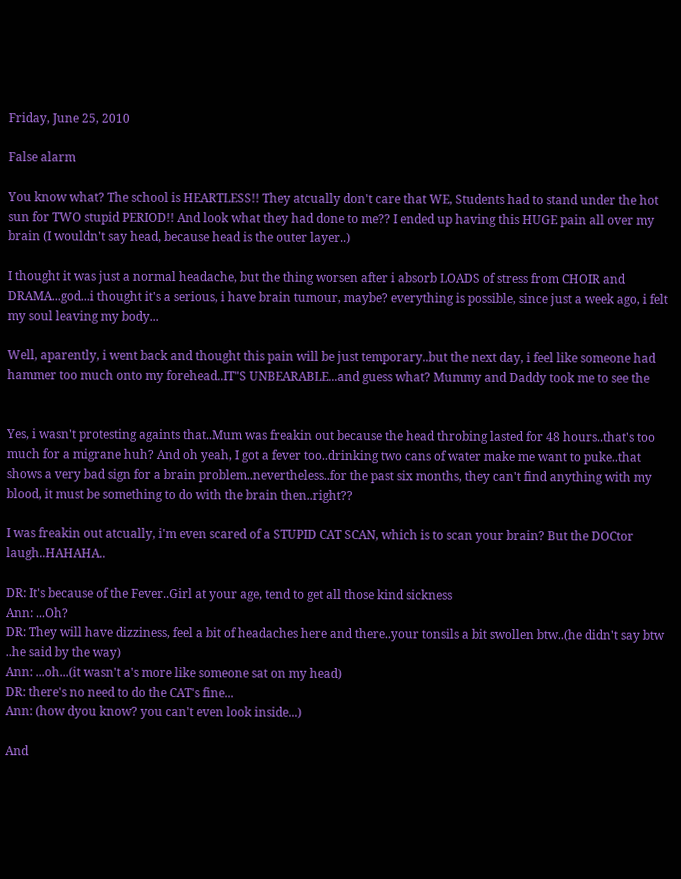Friday, June 25, 2010

False alarm

You know what? The school is HEARTLESS!! They atcually don't care that WE, Students had to stand under the hot sun for TWO stupid PERIOD!! And look what they had done to me?? I ended up having this HUGE pain all over my brain (I wouldn't say head, because head is the outer layer..)

I thought it was just a normal headache, but the thing worsen after i absorb LOADS of stress from CHOIR and DRAMA...god...i thought it's a serious, i have brain tumour, maybe? everything is possible, since just a week ago, i felt my soul leaving my body...

Well, aparently, i went back and thought this pain will be just temporary..but the next day, i feel like someone had hammer too much onto my forehead..IT"S UNBEARABLE...and guess what? Mummy and Daddy took me to see the


Yes, i wasn't protesting againts that..Mum was freakin out because the head throbing lasted for 48 hours..that's too much for a migrane huh? And oh yeah, I got a fever too..drinking two cans of water make me want to puke..that shows a very bad sign for a brain problem..nevertheless..for the past six months, they can't find anything with my blood, it must be something to do with the brain then..right??

I was freakin out atcually, i'm even scared of a STUPID CAT SCAN, which is to scan your brain? But the DOCtor laugh..HAHAHA..

DR: It's because of the Fever..Girl at your age, tend to get all those kind sickness
Ann: ...Oh?
DR: They will have dizziness, feel a bit of headaches here and there..your tonsils a bit swollen btw..(he didn't say btw ..he said by the way)
Ann: ...oh...(it wasn't a's more like someone sat on my head)
DR: there's no need to do the CAT's fine...
Ann: (how dyou know? you can't even look inside...)

And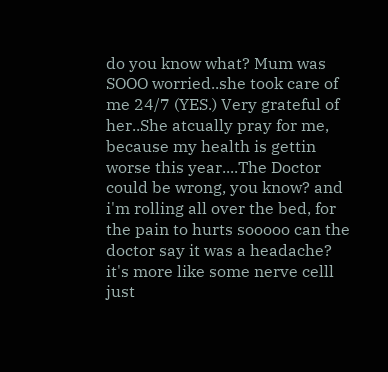do you know what? Mum was SOOO worried..she took care of me 24/7 (YES.) Very grateful of her..She atcually pray for me, because my health is gettin worse this year....The Doctor could be wrong, you know? and i'm rolling all over the bed, for the pain to hurts sooooo can the doctor say it was a headache? it's more like some nerve celll just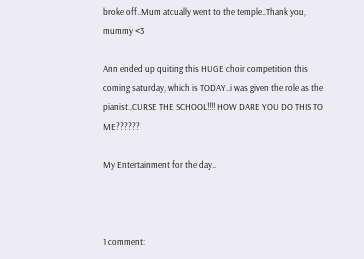broke off..Mum atcually went to the temple..Thank you, mummy <3

Ann ended up quiting this HUGE choir competition this coming saturday, which is TODAY..i was given the role as the pianist..CURSE THE SCHOOL!!!! HOW DARE YOU DO THIS TO ME??????

My Entertainment for the day..



1 comment: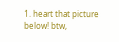1. heart that picture below! btw,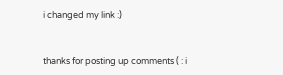i changed my link :)


thanks for posting up comments ( : i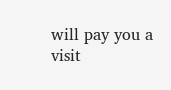will pay you a visit